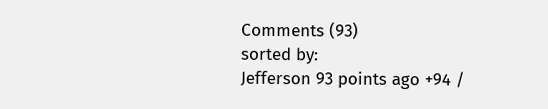Comments (93)
sorted by:
Jefferson 93 points ago +94 /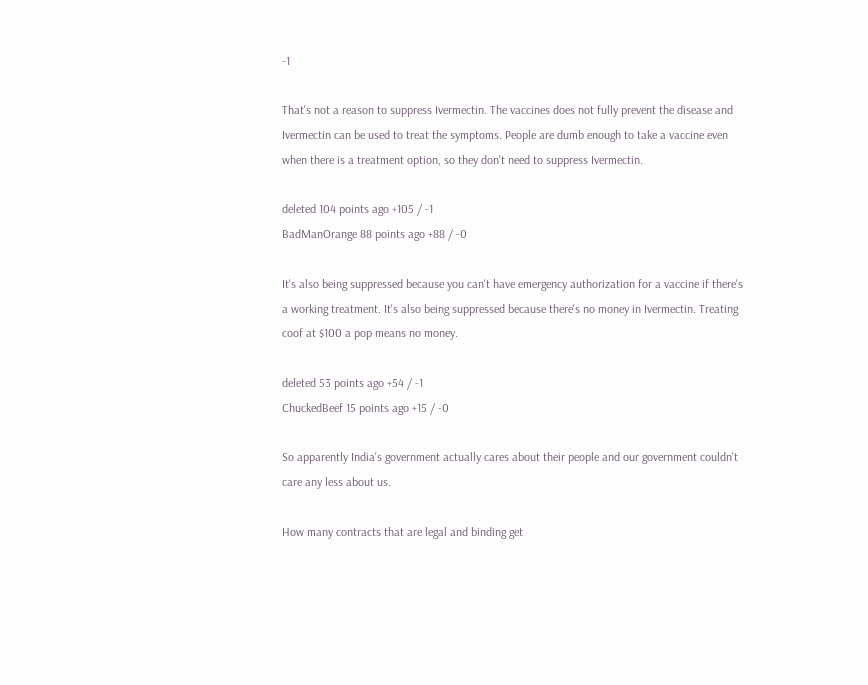-1

That's not a reason to suppress Ivermectin. The vaccines does not fully prevent the disease and Ivermectin can be used to treat the symptoms. People are dumb enough to take a vaccine even when there is a treatment option, so they don't need to suppress Ivermectin.

deleted 104 points ago +105 / -1
BadManOrange 88 points ago +88 / -0

It's also being suppressed because you can't have emergency authorization for a vaccine if there's a working treatment. It's also being suppressed because there's no money in Ivermectin. Treating coof at $100 a pop means no money.

deleted 53 points ago +54 / -1
ChuckedBeef 15 points ago +15 / -0

So apparently India's government actually cares about their people and our government couldn't care any less about us.

How many contracts that are legal and binding get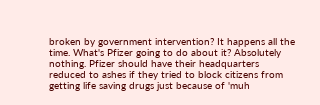broken by government intervention? It happens all the time. What's Pfizer going to do about it? Absolutely nothing. Pfizer should have their headquarters reduced to ashes if they tried to block citizens from getting life saving drugs just because of 'muh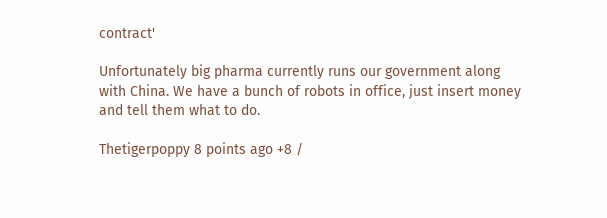contract'

Unfortunately big pharma currently runs our government along with China. We have a bunch of robots in office, just insert money and tell them what to do.

Thetigerpoppy 8 points ago +8 /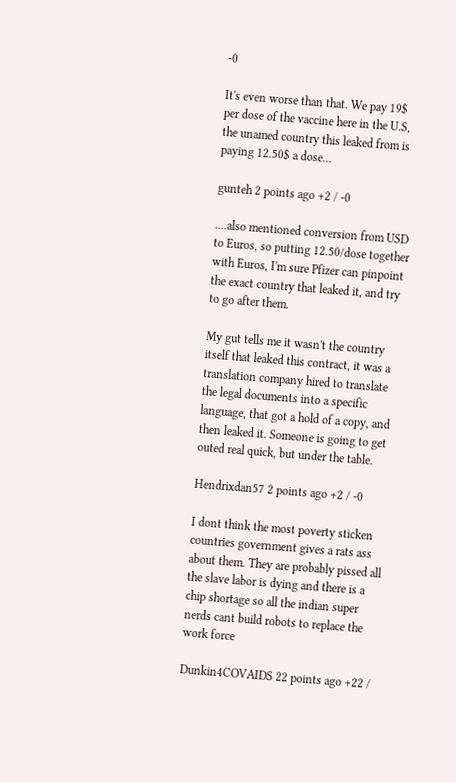-0

It's even worse than that. We pay 19$ per dose of the vaccine here in the U.S, the unamed country this leaked from is paying 12.50$ a dose...

gunteh 2 points ago +2 / -0

....also mentioned conversion from USD to Euros, so putting 12.50/dose together with Euros, I'm sure Pfizer can pinpoint the exact country that leaked it, and try to go after them.

My gut tells me it wasn't the country itself that leaked this contract, it was a translation company hired to translate the legal documents into a specific language, that got a hold of a copy, and then leaked it. Someone is going to get outed real quick, but under the table.

Hendrixdan57 2 points ago +2 / -0

I dont think the most poverty sticken countries government gives a rats ass about them. They are probably pissed all the slave labor is dying and there is a chip shortage so all the indian super nerds cant build robots to replace the work force

Dunkin4COVAIDS 22 points ago +22 /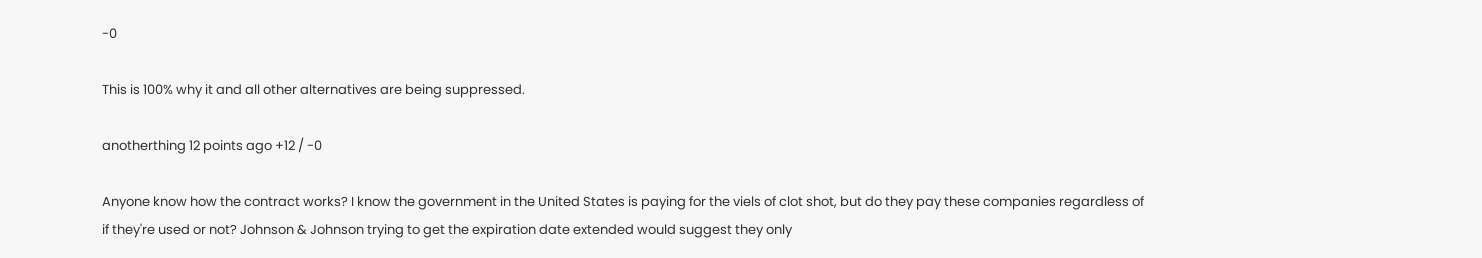-0

This is 100% why it and all other alternatives are being suppressed.

anotherthing 12 points ago +12 / -0

Anyone know how the contract works? I know the government in the United States is paying for the viels of clot shot, but do they pay these companies regardless of if they're used or not? Johnson & Johnson trying to get the expiration date extended would suggest they only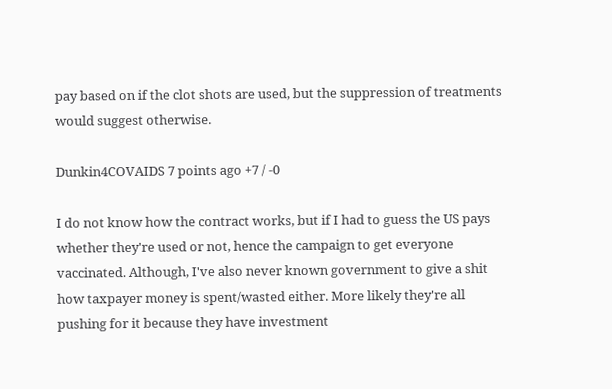pay based on if the clot shots are used, but the suppression of treatments would suggest otherwise.

Dunkin4COVAIDS 7 points ago +7 / -0

I do not know how the contract works, but if I had to guess the US pays whether they're used or not, hence the campaign to get everyone vaccinated. Although, I've also never known government to give a shit how taxpayer money is spent/wasted either. More likely they're all pushing for it because they have investment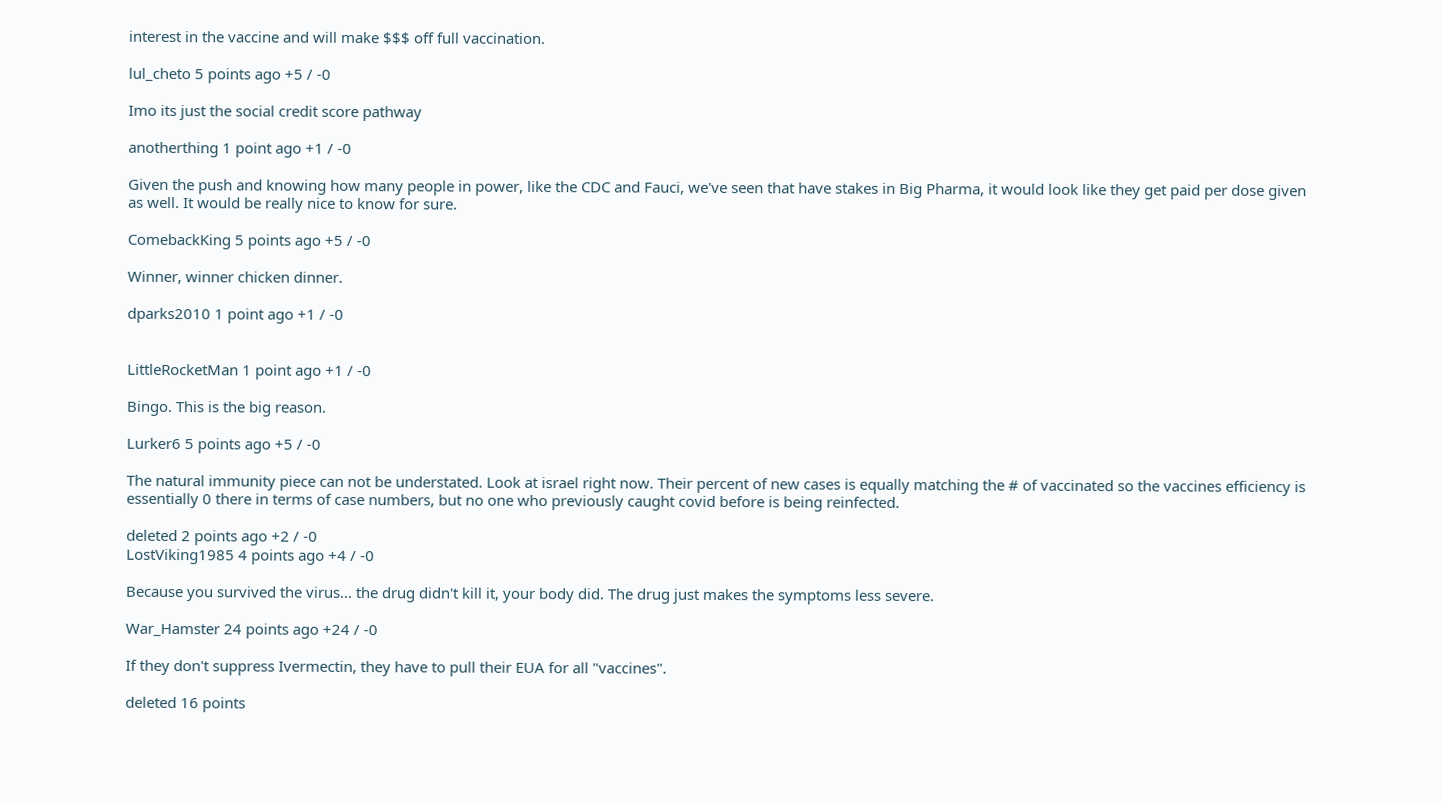interest in the vaccine and will make $$$ off full vaccination.

lul_cheto 5 points ago +5 / -0

Imo its just the social credit score pathway

anotherthing 1 point ago +1 / -0

Given the push and knowing how many people in power, like the CDC and Fauci, we've seen that have stakes in Big Pharma, it would look like they get paid per dose given as well. It would be really nice to know for sure.

ComebackKing 5 points ago +5 / -0

Winner, winner chicken dinner.

dparks2010 1 point ago +1 / -0


LittleRocketMan 1 point ago +1 / -0

Bingo. This is the big reason.

Lurker6 5 points ago +5 / -0

The natural immunity piece can not be understated. Look at israel right now. Their percent of new cases is equally matching the # of vaccinated so the vaccines efficiency is essentially 0 there in terms of case numbers, but no one who previously caught covid before is being reinfected.

deleted 2 points ago +2 / -0
LostViking1985 4 points ago +4 / -0

Because you survived the virus... the drug didn't kill it, your body did. The drug just makes the symptoms less severe.

War_Hamster 24 points ago +24 / -0

If they don't suppress Ivermectin, they have to pull their EUA for all "vaccines".

deleted 16 points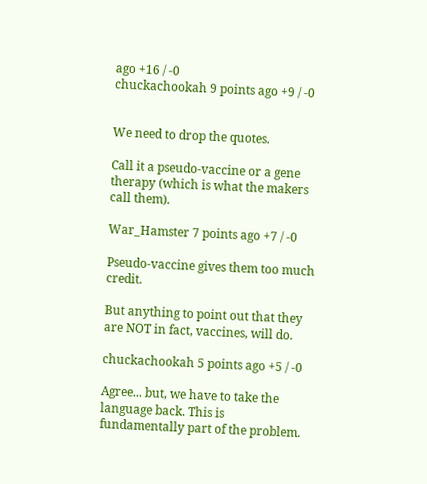ago +16 / -0
chuckachookah 9 points ago +9 / -0


We need to drop the quotes.

Call it a pseudo-vaccine or a gene therapy (which is what the makers call them).

War_Hamster 7 points ago +7 / -0

Pseudo-vaccine gives them too much credit.

But anything to point out that they are NOT in fact, vaccines, will do.

chuckachookah 5 points ago +5 / -0

Agree... but, we have to take the language back. This is fundamentally part of the problem.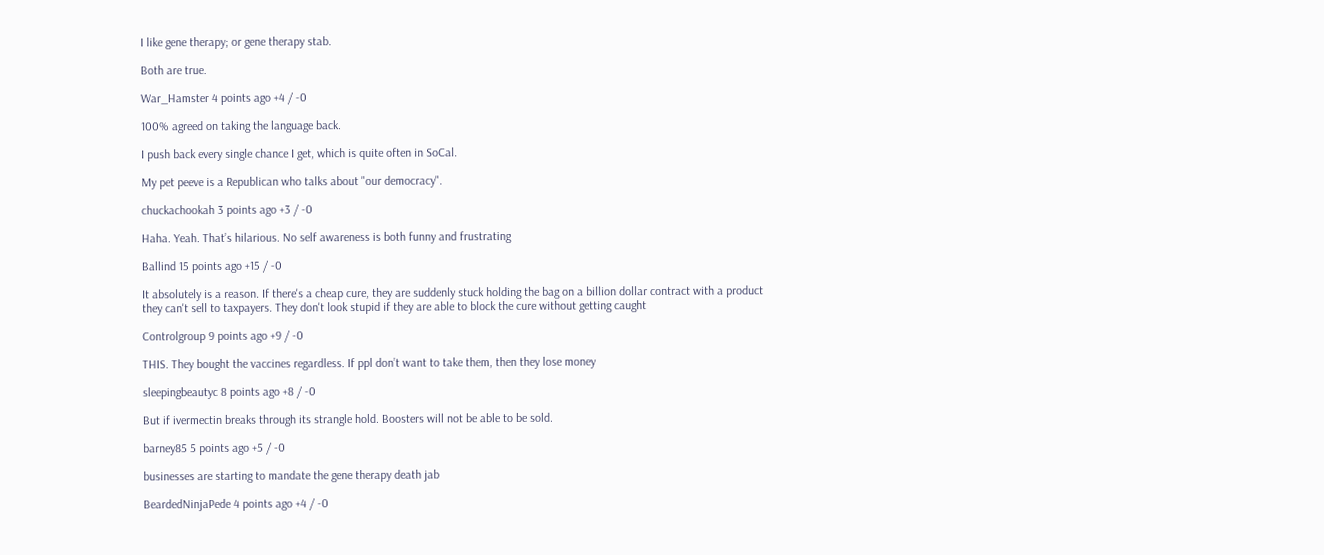I like gene therapy; or gene therapy stab.

Both are true.

War_Hamster 4 points ago +4 / -0

100% agreed on taking the language back.

I push back every single chance I get, which is quite often in SoCal.

My pet peeve is a Republican who talks about "our democracy".

chuckachookah 3 points ago +3 / -0

Haha. Yeah. That’s hilarious. No self awareness is both funny and frustrating

Ballind 15 points ago +15 / -0

It absolutely is a reason. If there's a cheap cure, they are suddenly stuck holding the bag on a billion dollar contract with a product they can't sell to taxpayers. They don't look stupid if they are able to block the cure without getting caught

Controlgroup 9 points ago +9 / -0

THIS. They bought the vaccines regardless. If ppl don’t want to take them, then they lose money

sleepingbeautyc 8 points ago +8 / -0

But if ivermectin breaks through its strangle hold. Boosters will not be able to be sold.

barney85 5 points ago +5 / -0

businesses are starting to mandate the gene therapy death jab

BeardedNinjaPede 4 points ago +4 / -0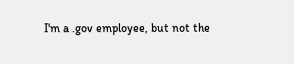I'm a .gov employee, but not the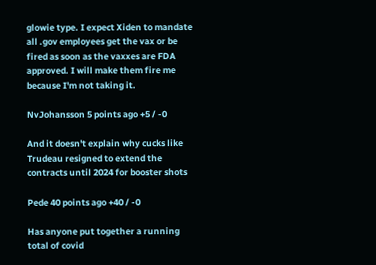glowie type. I expect Xiden to mandate all .gov employees get the vax or be fired as soon as the vaxxes are FDA approved. I will make them fire me because I'm not taking it.

NvJohansson 5 points ago +5 / -0

And it doesn't explain why cucks like Trudeau resigned to extend the contracts until 2024 for booster shots

Pede 40 points ago +40 / -0

Has anyone put together a running total of covid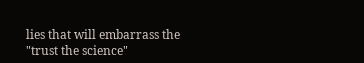lies that will embarrass the "trust the science"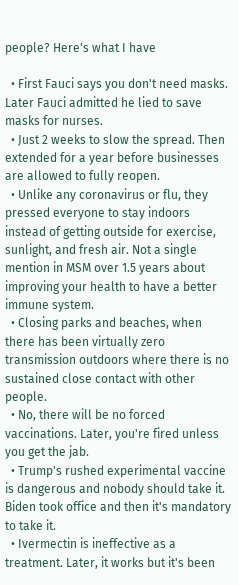people? Here's what I have

  • First Fauci says you don't need masks. Later Fauci admitted he lied to save masks for nurses.
  • Just 2 weeks to slow the spread. Then extended for a year before businesses are allowed to fully reopen.
  • Unlike any coronavirus or flu, they pressed everyone to stay indoors instead of getting outside for exercise, sunlight, and fresh air. Not a single mention in MSM over 1.5 years about improving your health to have a better immune system.
  • Closing parks and beaches, when there has been virtually zero transmission outdoors where there is no sustained close contact with other people.
  • No, there will be no forced vaccinations. Later, you're fired unless you get the jab.
  • Trump's rushed experimental vaccine is dangerous and nobody should take it. Biden took office and then it's mandatory to take it.
  • Ivermectin is ineffective as a treatment. Later, it works but it's been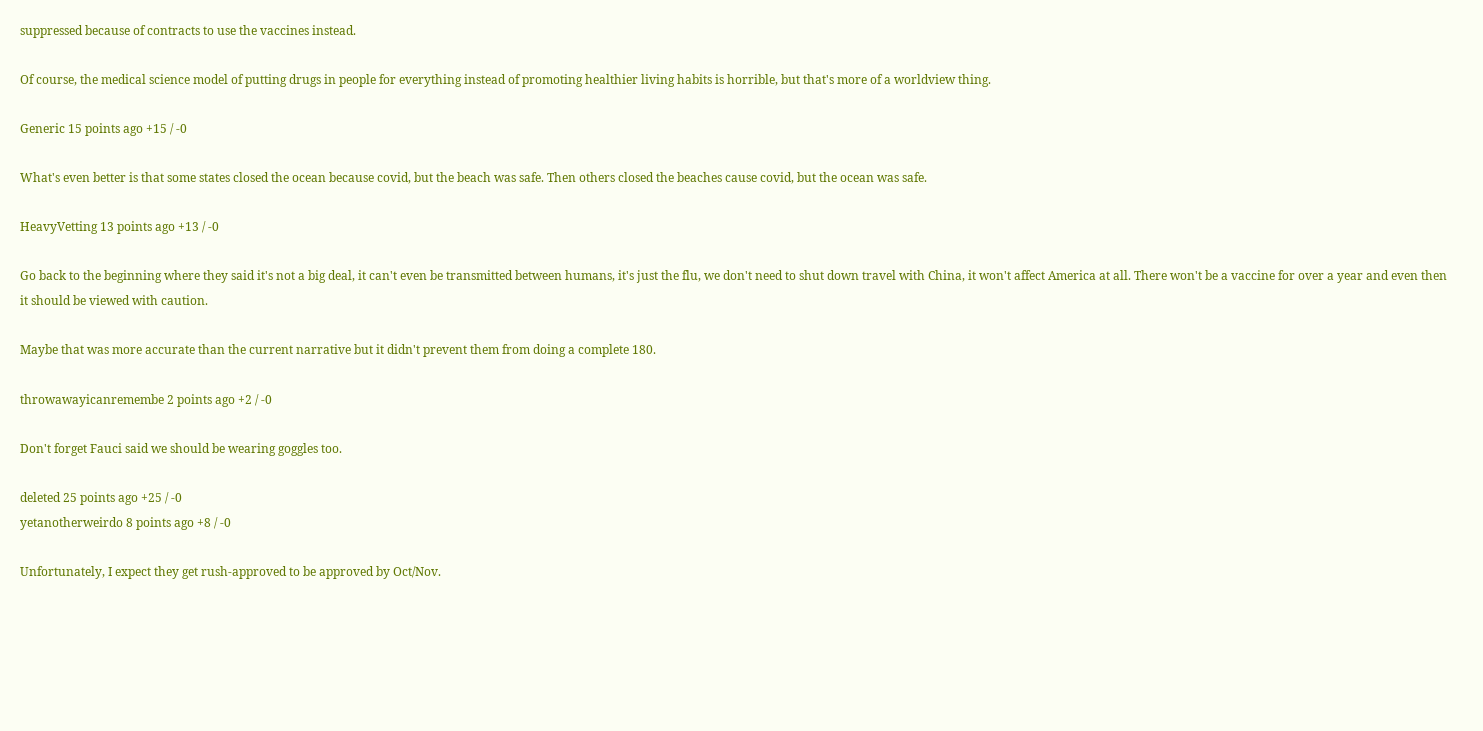suppressed because of contracts to use the vaccines instead.

Of course, the medical science model of putting drugs in people for everything instead of promoting healthier living habits is horrible, but that's more of a worldview thing.

Generic 15 points ago +15 / -0

What's even better is that some states closed the ocean because covid, but the beach was safe. Then others closed the beaches cause covid, but the ocean was safe.

HeavyVetting 13 points ago +13 / -0

Go back to the beginning where they said it's not a big deal, it can't even be transmitted between humans, it's just the flu, we don't need to shut down travel with China, it won't affect America at all. There won't be a vaccine for over a year and even then it should be viewed with caution.

Maybe that was more accurate than the current narrative but it didn't prevent them from doing a complete 180.

throwawayicanremembe 2 points ago +2 / -0

Don't forget Fauci said we should be wearing goggles too.

deleted 25 points ago +25 / -0
yetanotherweirdo 8 points ago +8 / -0

Unfortunately, I expect they get rush-approved to be approved by Oct/Nov.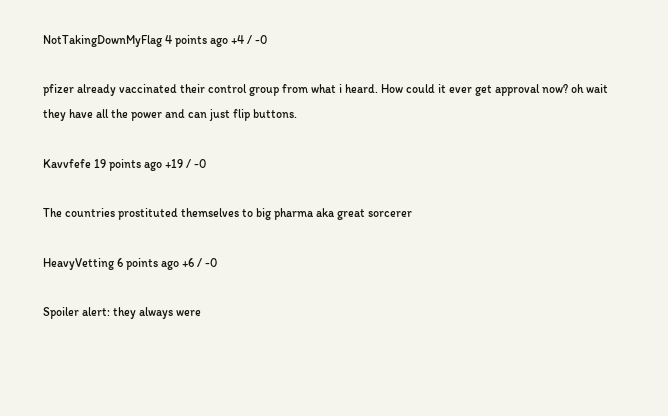NotTakingDownMyFlag 4 points ago +4 / -0

pfizer already vaccinated their control group from what i heard. How could it ever get approval now? oh wait they have all the power and can just flip buttons.

Kavvfefe 19 points ago +19 / -0

The countries prostituted themselves to big pharma aka great sorcerer

HeavyVetting 6 points ago +6 / -0

Spoiler alert: they always were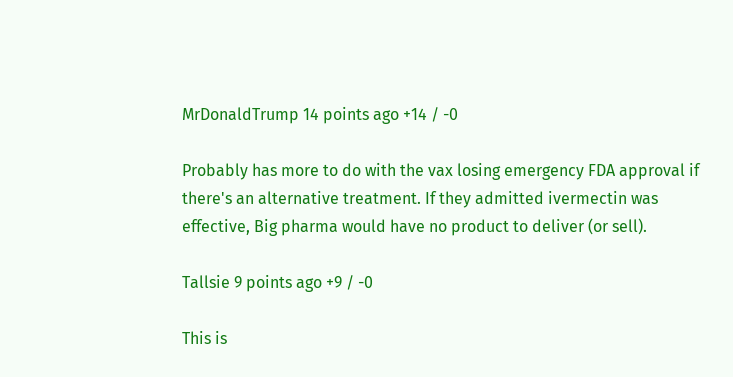MrDonaldTrump 14 points ago +14 / -0

Probably has more to do with the vax losing emergency FDA approval if there's an alternative treatment. If they admitted ivermectin was effective, Big pharma would have no product to deliver (or sell).

Tallsie 9 points ago +9 / -0

This is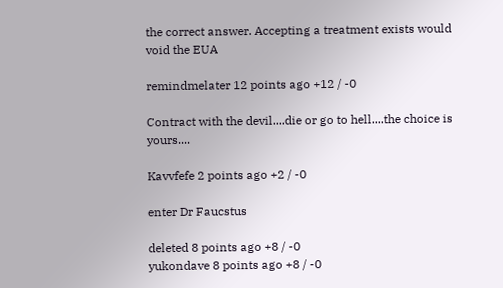the correct answer. Accepting a treatment exists would void the EUA

remindmelater 12 points ago +12 / -0

Contract with the devil....die or go to hell....the choice is yours....

Kavvfefe 2 points ago +2 / -0

enter Dr Faucstus

deleted 8 points ago +8 / -0
yukondave 8 points ago +8 / -0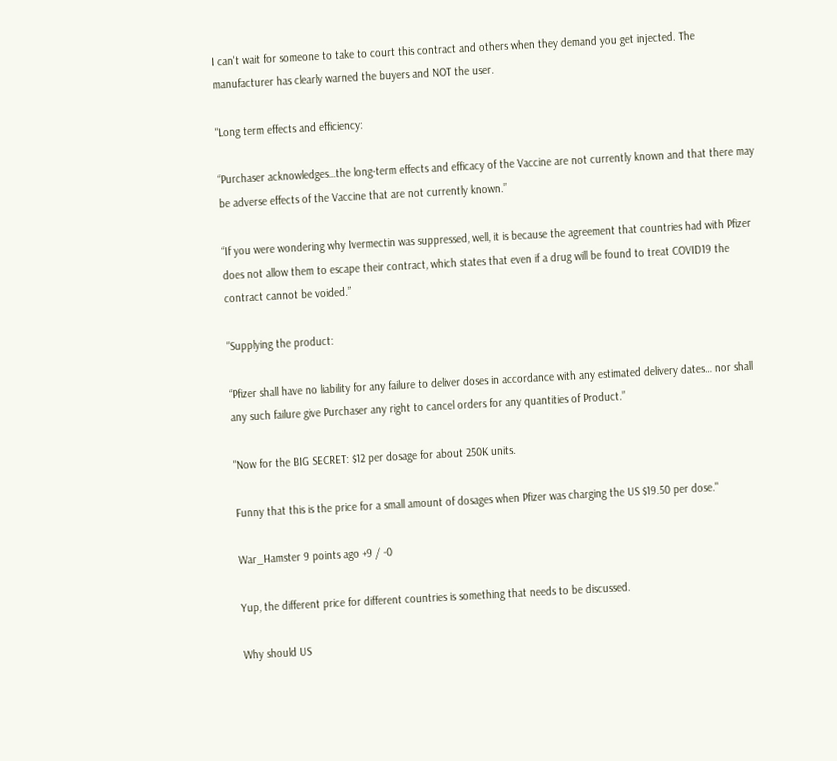I can't wait for someone to take to court this contract and others when they demand you get injected. The manufacturer has clearly warned the buyers and NOT the user.

"Long term effects and efficiency:

“Purchaser acknowledges…the long-term effects and efficacy of the Vaccine are not currently known and that there may be adverse effects of the Vaccine that are not currently known.”

“If you were wondering why Ivermectin was suppressed, well, it is because the agreement that countries had with Pfizer does not allow them to escape their contract, which states that even if a drug will be found to treat COVID19 the contract cannot be voided.”

"Supplying the product:

“Pfizer shall have no liability for any failure to deliver doses in accordance with any estimated delivery dates… nor shall any such failure give Purchaser any right to cancel orders for any quantities of Product.”

"Now for the BIG SECRET: $12 per dosage for about 250K units.

Funny that this is the price for a small amount of dosages when Pfizer was charging the US $19.50 per dose."

War_Hamster 9 points ago +9 / -0

Yup, the different price for different countries is something that needs to be discussed.

Why should US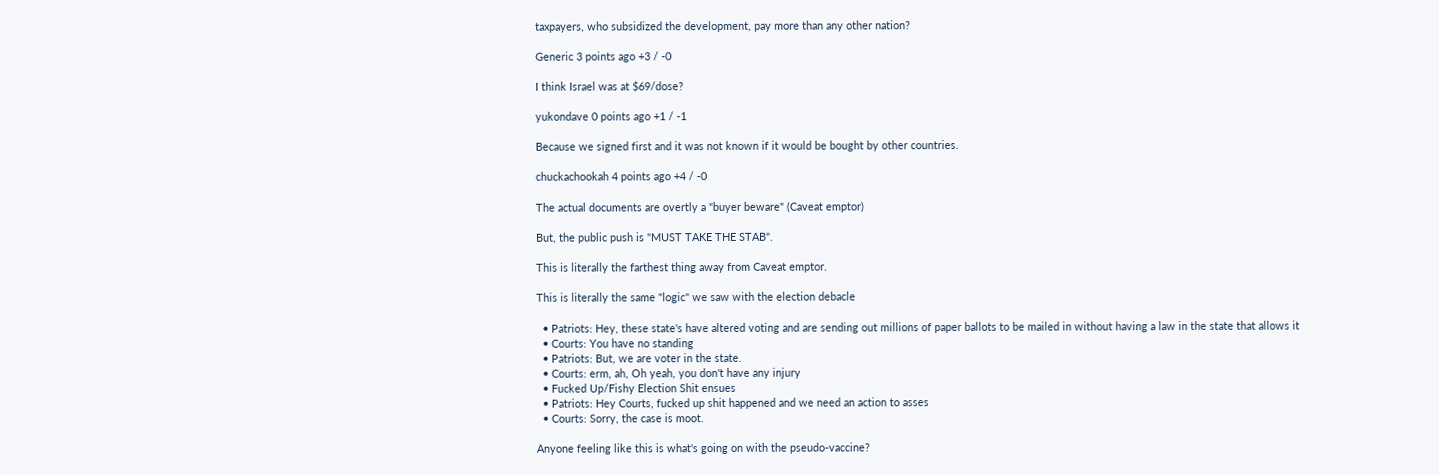taxpayers, who subsidized the development, pay more than any other nation?

Generic 3 points ago +3 / -0

I think Israel was at $69/dose?

yukondave 0 points ago +1 / -1

Because we signed first and it was not known if it would be bought by other countries.

chuckachookah 4 points ago +4 / -0

The actual documents are overtly a "buyer beware" (Caveat emptor)

But, the public push is "MUST TAKE THE STAB".

This is literally the farthest thing away from Caveat emptor.

This is literally the same "logic" we saw with the election debacle

  • Patriots: Hey, these state's have altered voting and are sending out millions of paper ballots to be mailed in without having a law in the state that allows it
  • Courts: You have no standing
  • Patriots: But, we are voter in the state.
  • Courts: erm, ah, Oh yeah, you don't have any injury
  • Fucked Up/Fishy Election Shit ensues
  • Patriots: Hey Courts, fucked up shit happened and we need an action to asses
  • Courts: Sorry, the case is moot.

Anyone feeling like this is what's going on with the pseudo-vaccine?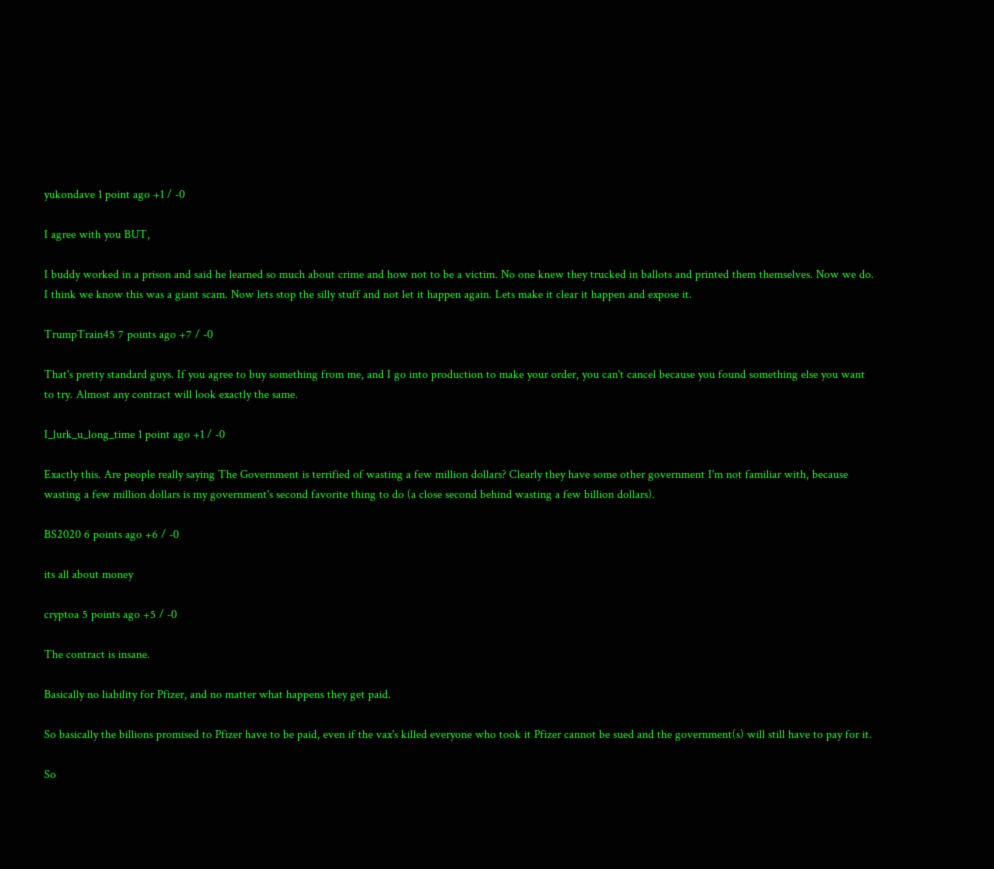yukondave 1 point ago +1 / -0

I agree with you BUT,

I buddy worked in a prison and said he learned so much about crime and how not to be a victim. No one knew they trucked in ballots and printed them themselves. Now we do. I think we know this was a giant scam. Now lets stop the silly stuff and not let it happen again. Lets make it clear it happen and expose it.

TrumpTrain45 7 points ago +7 / -0

That's pretty standard guys. If you agree to buy something from me, and I go into production to make your order, you can't cancel because you found something else you want to try. Almost any contract will look exactly the same.

I_lurk_u_long_time 1 point ago +1 / -0

Exactly this. Are people really saying The Government is terrified of wasting a few million dollars? Clearly they have some other government I'm not familiar with, because wasting a few million dollars is my government's second favorite thing to do (a close second behind wasting a few billion dollars).

BS2020 6 points ago +6 / -0

its all about money

cryptoa 5 points ago +5 / -0

The contract is insane.

Basically no liability for Pfizer, and no matter what happens they get paid.

So basically the billions promised to Pfizer have to be paid, even if the vax's killed everyone who took it Pfizer cannot be sued and the government(s) will still have to pay for it.

So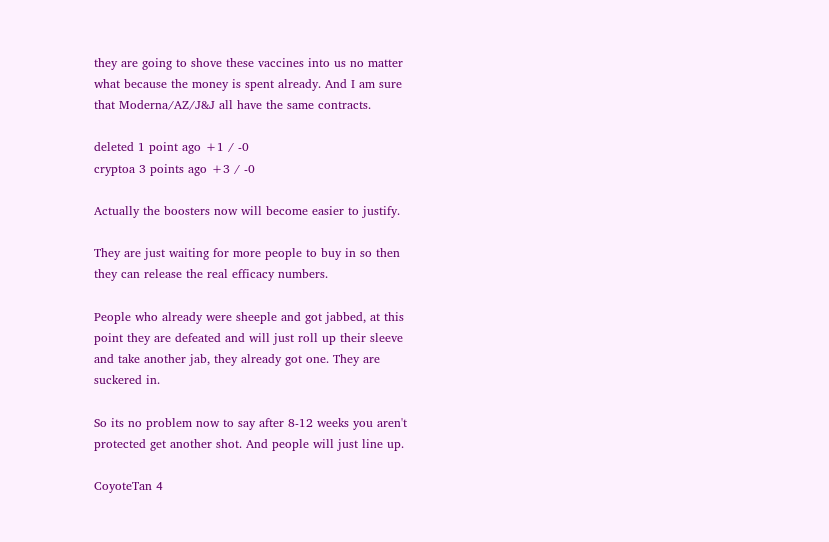they are going to shove these vaccines into us no matter what because the money is spent already. And I am sure that Moderna/AZ/J&J all have the same contracts.

deleted 1 point ago +1 / -0
cryptoa 3 points ago +3 / -0

Actually the boosters now will become easier to justify.

They are just waiting for more people to buy in so then they can release the real efficacy numbers.

People who already were sheeple and got jabbed, at this point they are defeated and will just roll up their sleeve and take another jab, they already got one. They are suckered in.

So its no problem now to say after 8-12 weeks you aren't protected get another shot. And people will just line up.

CoyoteTan 4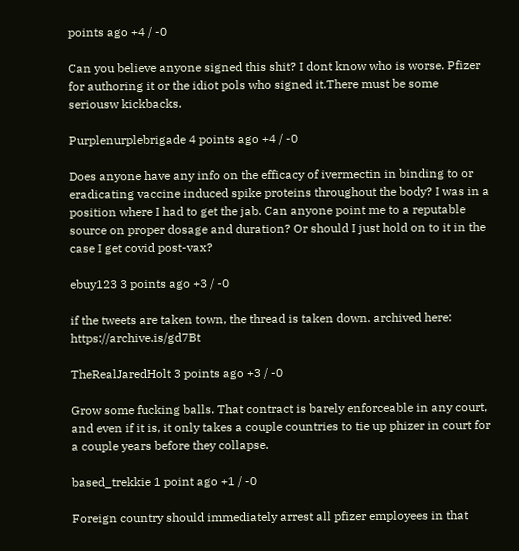points ago +4 / -0

Can you believe anyone signed this shit? I dont know who is worse. Pfizer for authoring it or the idiot pols who signed it.There must be some seriousw kickbacks.

Purplenurplebrigade 4 points ago +4 / -0

Does anyone have any info on the efficacy of ivermectin in binding to or eradicating vaccine induced spike proteins throughout the body? I was in a position where I had to get the jab. Can anyone point me to a reputable source on proper dosage and duration? Or should I just hold on to it in the case I get covid post-vax?

ebuy123 3 points ago +3 / -0

if the tweets are taken town, the thread is taken down. archived here: https://archive.is/gd7Bt

TheRealJaredHolt 3 points ago +3 / -0

Grow some fucking balls. That contract is barely enforceable in any court, and even if it is, it only takes a couple countries to tie up phizer in court for a couple years before they collapse.

based_trekkie 1 point ago +1 / -0

Foreign country should immediately arrest all pfizer employees in that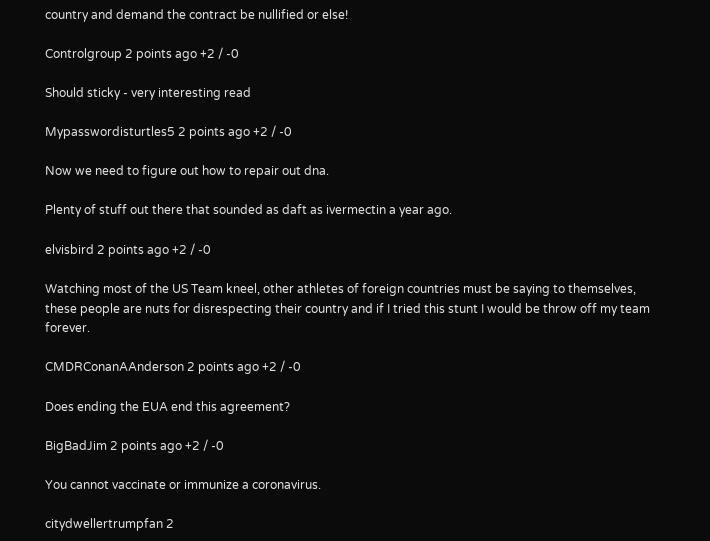country and demand the contract be nullified or else!

Controlgroup 2 points ago +2 / -0

Should sticky - very interesting read

Mypasswordisturtles5 2 points ago +2 / -0

Now we need to figure out how to repair out dna.

Plenty of stuff out there that sounded as daft as ivermectin a year ago.

elvisbird 2 points ago +2 / -0

Watching most of the US Team kneel, other athletes of foreign countries must be saying to themselves, these people are nuts for disrespecting their country and if I tried this stunt I would be throw off my team forever.

CMDRConanAAnderson 2 points ago +2 / -0

Does ending the EUA end this agreement?

BigBadJim 2 points ago +2 / -0

You cannot vaccinate or immunize a coronavirus.

citydwellertrumpfan 2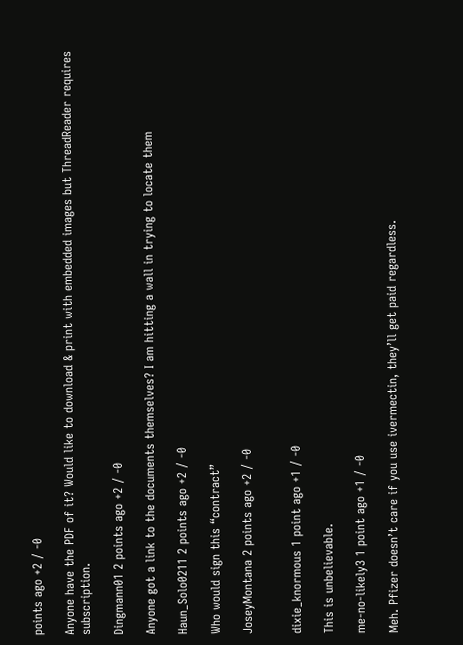points ago +2 / -0

Anyone have the PDF of it? Would like to download & print with embedded images but ThreadReader requires subscription.

Dingmann01 2 points ago +2 / -0

Anyone got a link to the documents themselves? I am hitting a wall in trying to locate them

Haun_Solo0211 2 points ago +2 / -0

Who would sign this “contract”

JoseyMontana 2 points ago +2 / -0


dixie_knormous 1 point ago +1 / -0

This is unbelievable.

me-no-likely3 1 point ago +1 / -0

Meh. Pfizer doesn’t care if you use ivermectin, they’ll get paid regardless.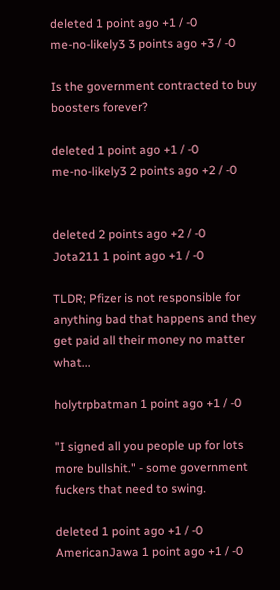deleted 1 point ago +1 / -0
me-no-likely3 3 points ago +3 / -0

Is the government contracted to buy boosters forever?

deleted 1 point ago +1 / -0
me-no-likely3 2 points ago +2 / -0


deleted 2 points ago +2 / -0
Jota211 1 point ago +1 / -0

TLDR; Pfizer is not responsible for anything bad that happens and they get paid all their money no matter what...

holytrpbatman 1 point ago +1 / -0

"I signed all you people up for lots more bullshit." - some government fuckers that need to swing.

deleted 1 point ago +1 / -0
AmericanJawa 1 point ago +1 / -0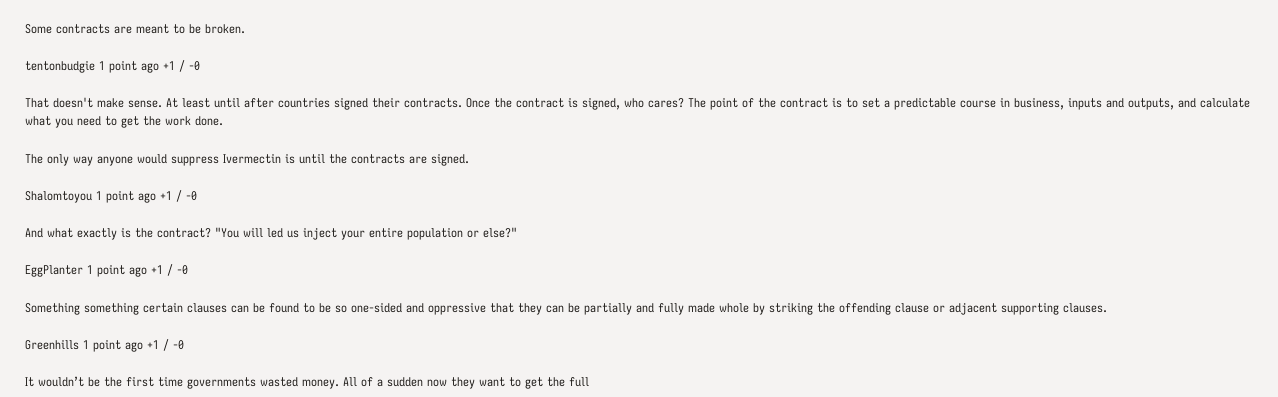Some contracts are meant to be broken.

tentonbudgie 1 point ago +1 / -0

That doesn't make sense. At least until after countries signed their contracts. Once the contract is signed, who cares? The point of the contract is to set a predictable course in business, inputs and outputs, and calculate what you need to get the work done.

The only way anyone would suppress Ivermectin is until the contracts are signed.

Shalomtoyou 1 point ago +1 / -0

And what exactly is the contract? "You will led us inject your entire population or else?"

EggPlanter 1 point ago +1 / -0

Something something certain clauses can be found to be so one-sided and oppressive that they can be partially and fully made whole by striking the offending clause or adjacent supporting clauses.

Greenhills 1 point ago +1 / -0

It wouldn’t be the first time governments wasted money. All of a sudden now they want to get the full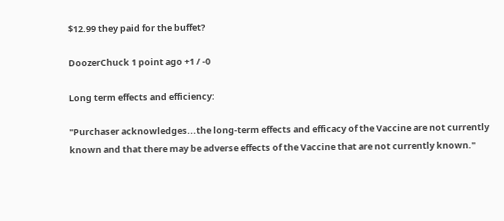$12.99 they paid for the buffet?

DoozerChuck 1 point ago +1 / -0

Long term effects and efficiency:

"Purchaser acknowledges...the long-term effects and efficacy of the Vaccine are not currently known and that there may be adverse effects of the Vaccine that are not currently known."